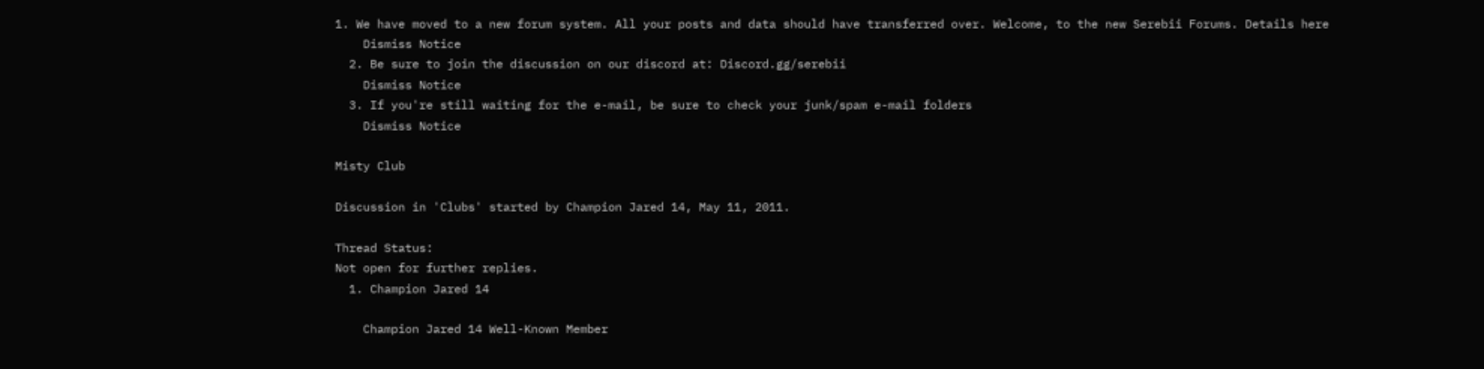1. We have moved to a new forum system. All your posts and data should have transferred over. Welcome, to the new Serebii Forums. Details here
    Dismiss Notice
  2. Be sure to join the discussion on our discord at: Discord.gg/serebii
    Dismiss Notice
  3. If you're still waiting for the e-mail, be sure to check your junk/spam e-mail folders
    Dismiss Notice

Misty Club

Discussion in 'Clubs' started by Champion Jared 14, May 11, 2011.

Thread Status:
Not open for further replies.
  1. Champion Jared 14

    Champion Jared 14 Well-Known Member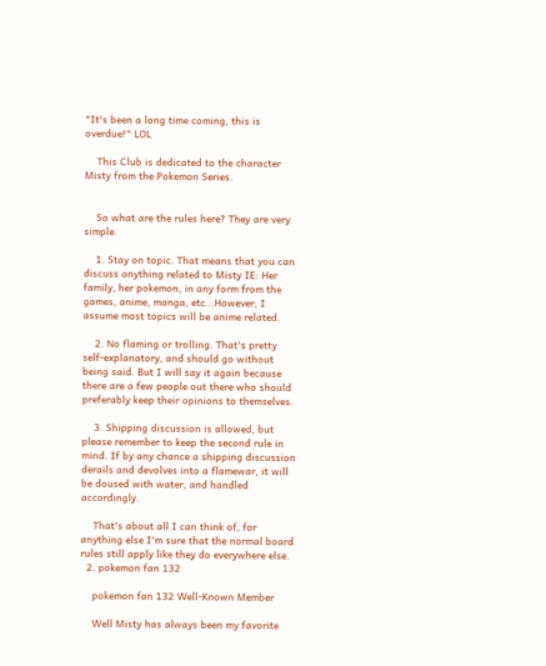"It's been a long time coming, this is overdue!" LOL

    This Club is dedicated to the character Misty from the Pokemon Series.


    So what are the rules here? They are very simple.

    1. Stay on topic. That means that you can discuss anything related to Misty IE: Her family, her pokemon, in any form from the games, anime, manga, etc...However, I assume most topics will be anime related.

    2. No flaming or trolling. That's pretty self-explanatory, and should go without being said. But I will say it again because there are a few people out there who should preferably keep their opinions to themselves.

    3. Shipping discussion is allowed, but please remember to keep the second rule in mind. If by any chance a shipping discussion derails and devolves into a flamewar, it will be doused with water, and handled accordingly.

    That's about all I can think of, for anything else I'm sure that the normal board rules still apply like they do everywhere else.
  2. pokemon fan 132

    pokemon fan 132 Well-Known Member

    Well Misty has always been my favorite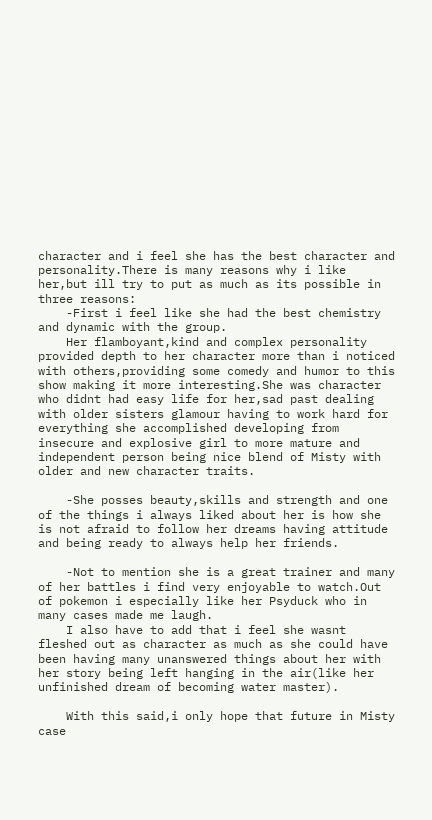character and i feel she has the best character and personality.There is many reasons why i like her,but ill try to put as much as its possible in three reasons:
    -First i feel like she had the best chemistry and dynamic with the group.
    Her flamboyant,kind and complex personality provided depth to her character more than i noticed with others,providing some comedy and humor to this show making it more interesting.She was character who didnt had easy life for her,sad past dealing with older sisters glamour having to work hard for everything she accomplished developing from insecure and explosive girl to more mature and independent person being nice blend of Misty with older and new character traits.

    -She posses beauty,skills and strength and one of the things i always liked about her is how she is not afraid to follow her dreams having attitude and being ready to always help her friends.

    -Not to mention she is a great trainer and many of her battles i find very enjoyable to watch.Out of pokemon i especially like her Psyduck who in many cases made me laugh.
    I also have to add that i feel she wasnt fleshed out as character as much as she could have been having many unanswered things about her with her story being left hanging in the air(like her unfinished dream of becoming water master).

    With this said,i only hope that future in Misty case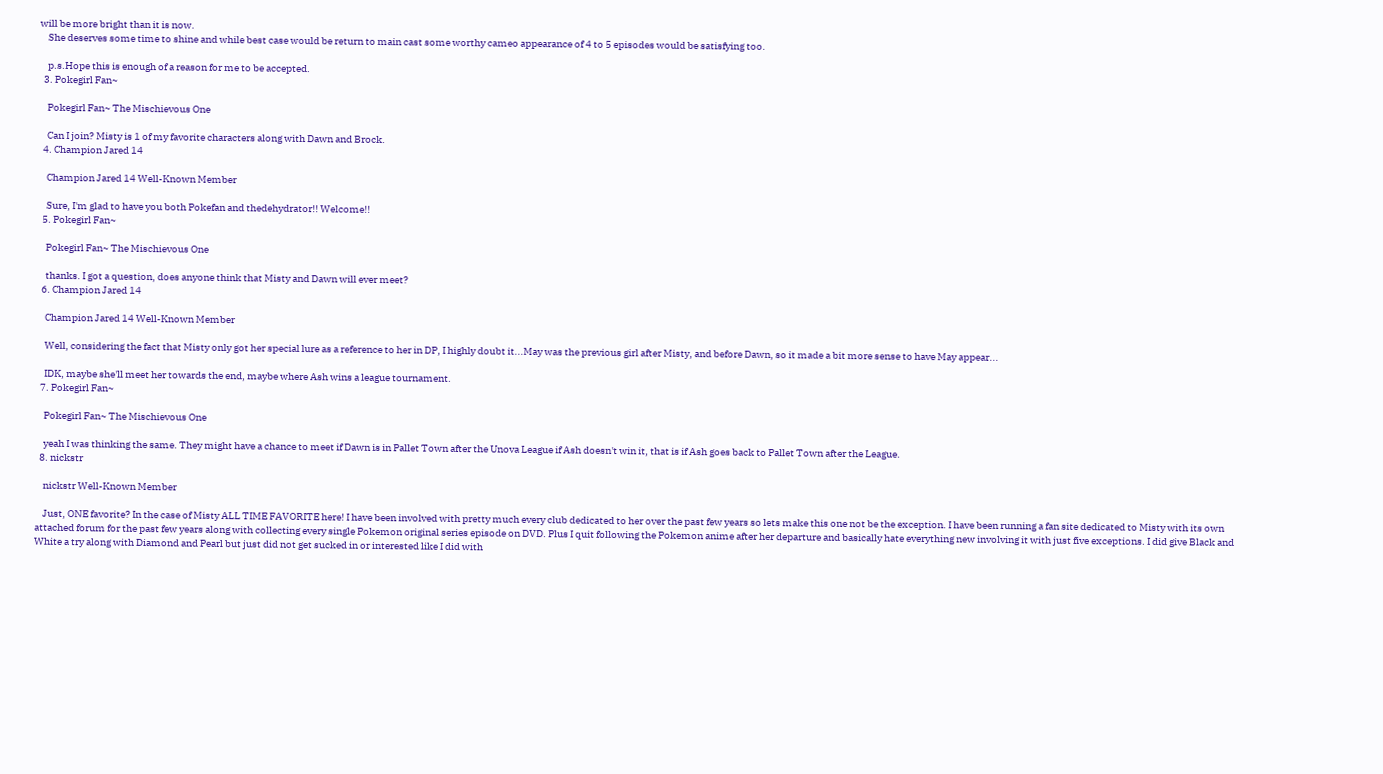will be more bright than it is now.
    She deserves some time to shine and while best case would be return to main cast some worthy cameo appearance of 4 to 5 episodes would be satisfying too.

    p.s.Hope this is enough of a reason for me to be accepted.
  3. Pokegirl Fan~

    Pokegirl Fan~ The Mischievous One

    Can I join? Misty is 1 of my favorite characters along with Dawn and Brock.
  4. Champion Jared 14

    Champion Jared 14 Well-Known Member

    Sure, I'm glad to have you both Pokefan and thedehydrator!! Welcome!!
  5. Pokegirl Fan~

    Pokegirl Fan~ The Mischievous One

    thanks. I got a question, does anyone think that Misty and Dawn will ever meet?
  6. Champion Jared 14

    Champion Jared 14 Well-Known Member

    Well, considering the fact that Misty only got her special lure as a reference to her in DP, I highly doubt it...May was the previous girl after Misty, and before Dawn, so it made a bit more sense to have May appear...

    IDK, maybe she'll meet her towards the end, maybe where Ash wins a league tournament.
  7. Pokegirl Fan~

    Pokegirl Fan~ The Mischievous One

    yeah I was thinking the same. They might have a chance to meet if Dawn is in Pallet Town after the Unova League if Ash doesn't win it, that is if Ash goes back to Pallet Town after the League.
  8. nickstr

    nickstr Well-Known Member

    Just, ONE favorite? In the case of Misty ALL TIME FAVORITE here! I have been involved with pretty much every club dedicated to her over the past few years so lets make this one not be the exception. I have been running a fan site dedicated to Misty with its own attached forum for the past few years along with collecting every single Pokemon original series episode on DVD. Plus I quit following the Pokemon anime after her departure and basically hate everything new involving it with just five exceptions. I did give Black and White a try along with Diamond and Pearl but just did not get sucked in or interested like I did with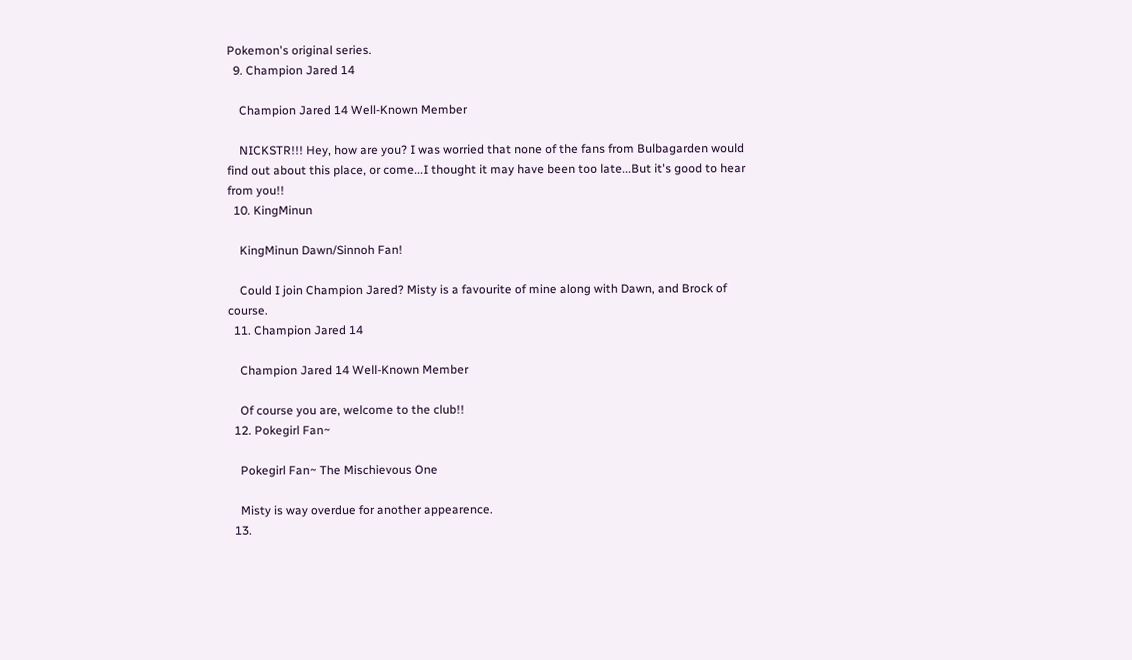Pokemon's original series.
  9. Champion Jared 14

    Champion Jared 14 Well-Known Member

    NICKSTR!!! Hey, how are you? I was worried that none of the fans from Bulbagarden would find out about this place, or come...I thought it may have been too late...But it's good to hear from you!!
  10. KingMinun

    KingMinun Dawn/Sinnoh Fan!

    Could I join Champion Jared? Misty is a favourite of mine along with Dawn, and Brock of course.
  11. Champion Jared 14

    Champion Jared 14 Well-Known Member

    Of course you are, welcome to the club!!
  12. Pokegirl Fan~

    Pokegirl Fan~ The Mischievous One

    Misty is way overdue for another appearence.
  13.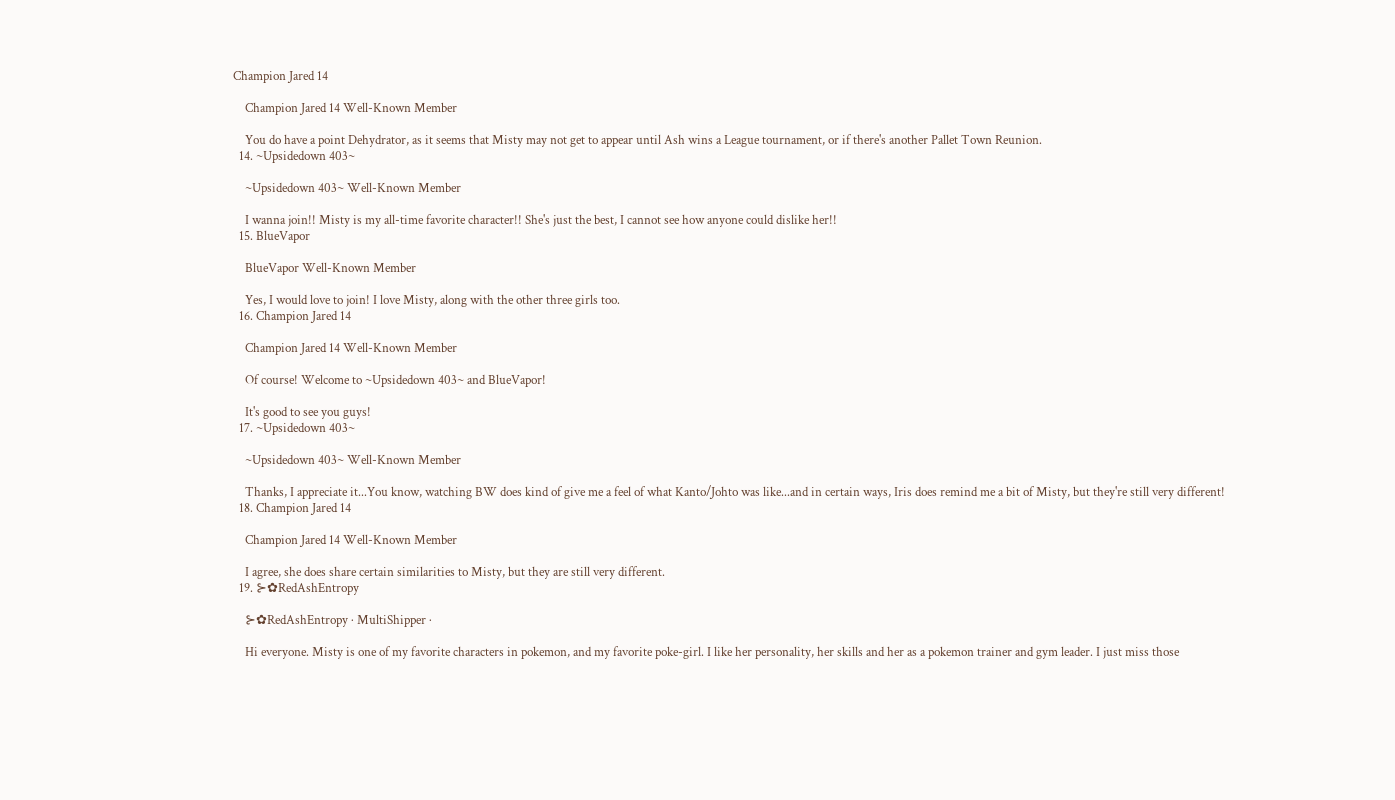Champion Jared 14

    Champion Jared 14 Well-Known Member

    You do have a point Dehydrator, as it seems that Misty may not get to appear until Ash wins a League tournament, or if there's another Pallet Town Reunion.
  14. ~Upsidedown 403~

    ~Upsidedown 403~ Well-Known Member

    I wanna join!! Misty is my all-time favorite character!! She's just the best, I cannot see how anyone could dislike her!!
  15. BlueVapor

    BlueVapor Well-Known Member

    Yes, I would love to join! I love Misty, along with the other three girls too.
  16. Champion Jared 14

    Champion Jared 14 Well-Known Member

    Of course! Welcome to ~Upsidedown 403~ and BlueVapor!

    It's good to see you guys!
  17. ~Upsidedown 403~

    ~Upsidedown 403~ Well-Known Member

    Thanks, I appreciate it...You know, watching BW does kind of give me a feel of what Kanto/Johto was like...and in certain ways, Iris does remind me a bit of Misty, but they're still very different!
  18. Champion Jared 14

    Champion Jared 14 Well-Known Member

    I agree, she does share certain similarities to Misty, but they are still very different.
  19. ⊱✿RedAshEntropy

    ⊱✿RedAshEntropy · MultiShipper ·

    Hi everyone. Misty is one of my favorite characters in pokemon, and my favorite poke-girl. I like her personality, her skills and her as a pokemon trainer and gym leader. I just miss those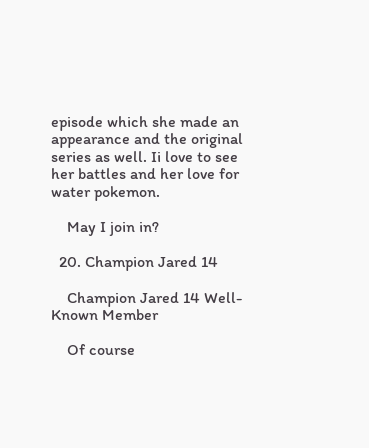episode which she made an appearance and the original series as well. Ii love to see her battles and her love for water pokemon.

    May I join in?

  20. Champion Jared 14

    Champion Jared 14 Well-Known Member

    Of course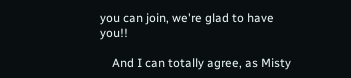you can join, we're glad to have you!!

    And I can totally agree, as Misty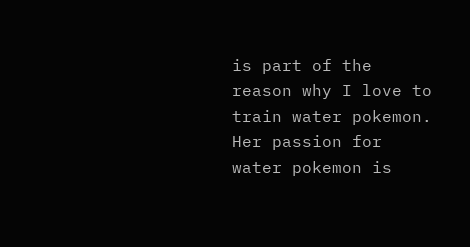is part of the reason why I love to train water pokemon. Her passion for water pokemon is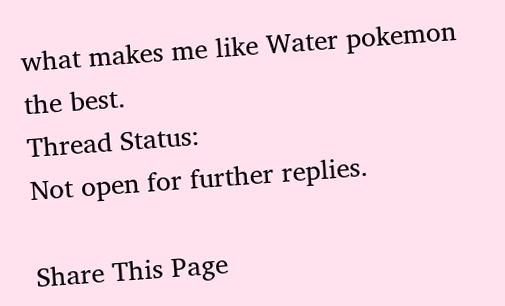what makes me like Water pokemon the best.
Thread Status:
Not open for further replies.

Share This Page